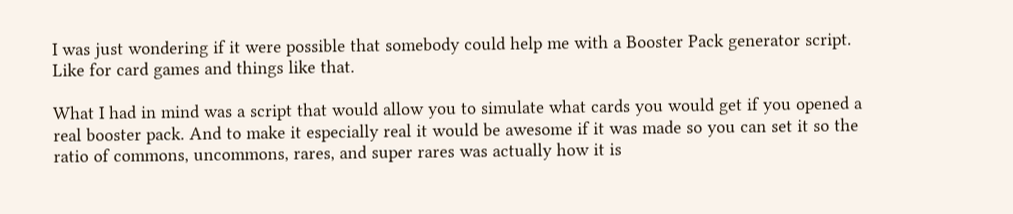I was just wondering if it were possible that somebody could help me with a Booster Pack generator script. Like for card games and things like that.

What I had in mind was a script that would allow you to simulate what cards you would get if you opened a real booster pack. And to make it especially real it would be awesome if it was made so you can set it so the ratio of commons, uncommons, rares, and super rares was actually how it is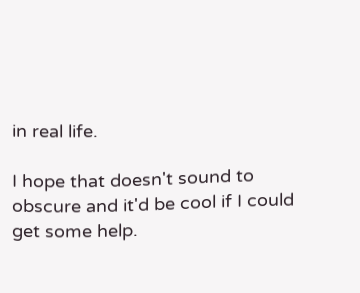in real life.

I hope that doesn't sound to obscure and it'd be cool if I could get some help.